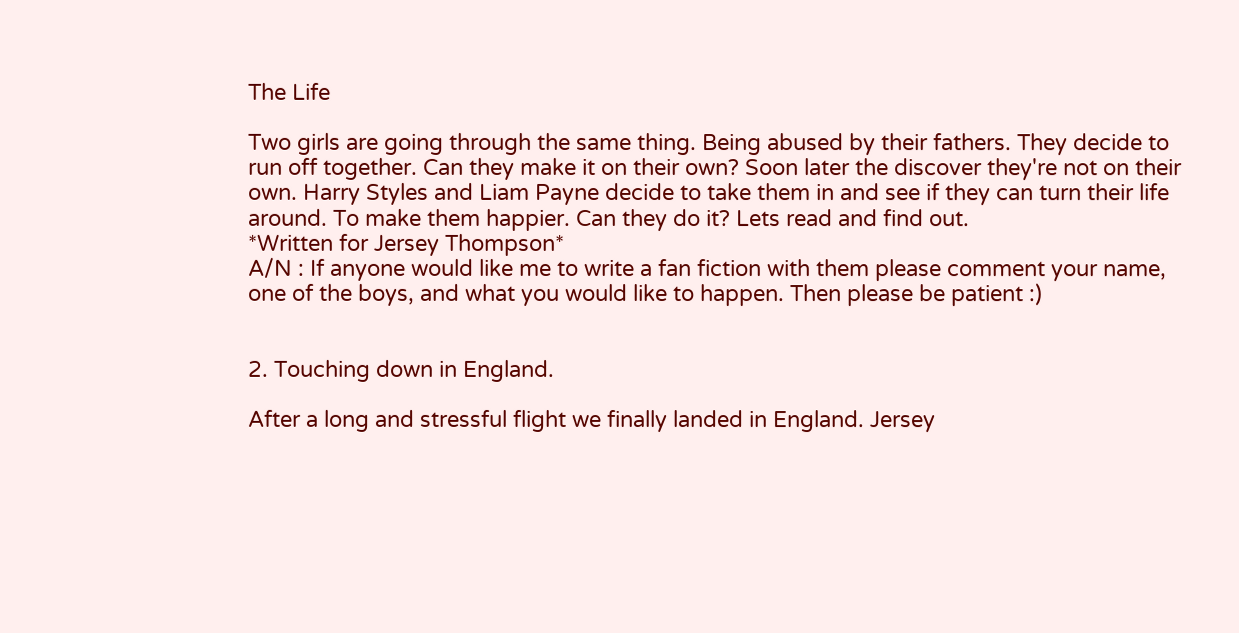The Life

Two girls are going through the same thing. Being abused by their fathers. They decide to run off together. Can they make it on their own? Soon later the discover they're not on their own. Harry Styles and Liam Payne decide to take them in and see if they can turn their life around. To make them happier. Can they do it? Lets read and find out.
*Written for Jersey Thompson*
A/N : If anyone would like me to write a fan fiction with them please comment your name, one of the boys, and what you would like to happen. Then please be patient :)


2. Touching down in England.

After a long and stressful flight we finally landed in England. Jersey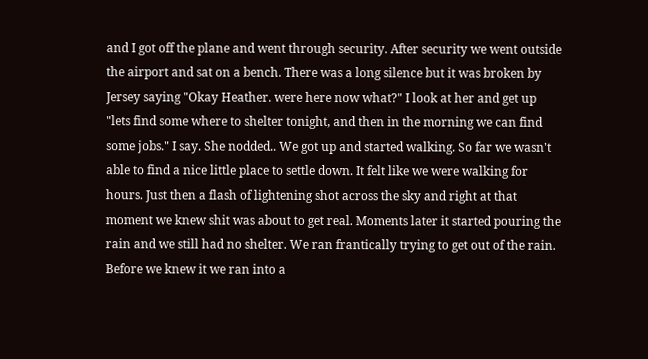and I got off the plane and went through security. After security we went outside the airport and sat on a bench. There was a long silence but it was broken by Jersey saying "Okay Heather. were here now what?" I look at her and get up "lets find some where to shelter tonight, and then in the morning we can find some jobs." I say. She nodded.. We got up and started walking. So far we wasn't able to find a nice little place to settle down. It felt like we were walking for hours. Just then a flash of lightening shot across the sky and right at that moment we knew shit was about to get real. Moments later it started pouring the rain and we still had no shelter. We ran frantically trying to get out of the rain. Before we knew it we ran into a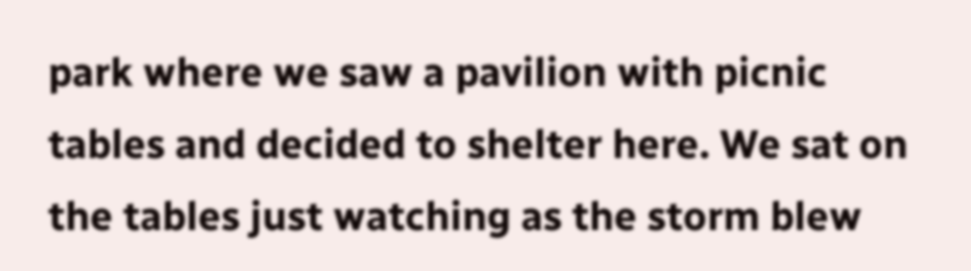park where we saw a pavilion with picnic tables and decided to shelter here. We sat on the tables just watching as the storm blew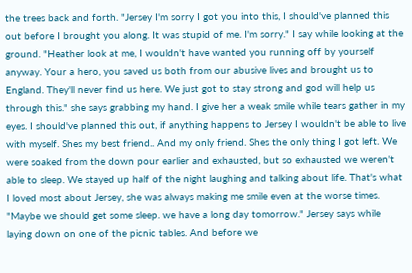the trees back and forth. "Jersey I'm sorry I got you into this, I should've planned this out before I brought you along. It was stupid of me. I'm sorry." I say while looking at the ground. "Heather look at me, I wouldn't have wanted you running off by yourself anyway. Your a hero, you saved us both from our abusive lives and brought us to England. They'll never find us here. We just got to stay strong and god will help us through this." she says grabbing my hand. I give her a weak smile while tears gather in my eyes. I should've planned this out, if anything happens to Jersey I wouldn't be able to live with myself. Shes my best friend.. And my only friend. Shes the only thing I got left. We were soaked from the down pour earlier and exhausted, but so exhausted we weren't able to sleep. We stayed up half of the night laughing and talking about life. That's what I loved most about Jersey, she was always making me smile even at the worse times. "Maybe we should get some sleep. we have a long day tomorrow." Jersey says while laying down on one of the picnic tables. And before we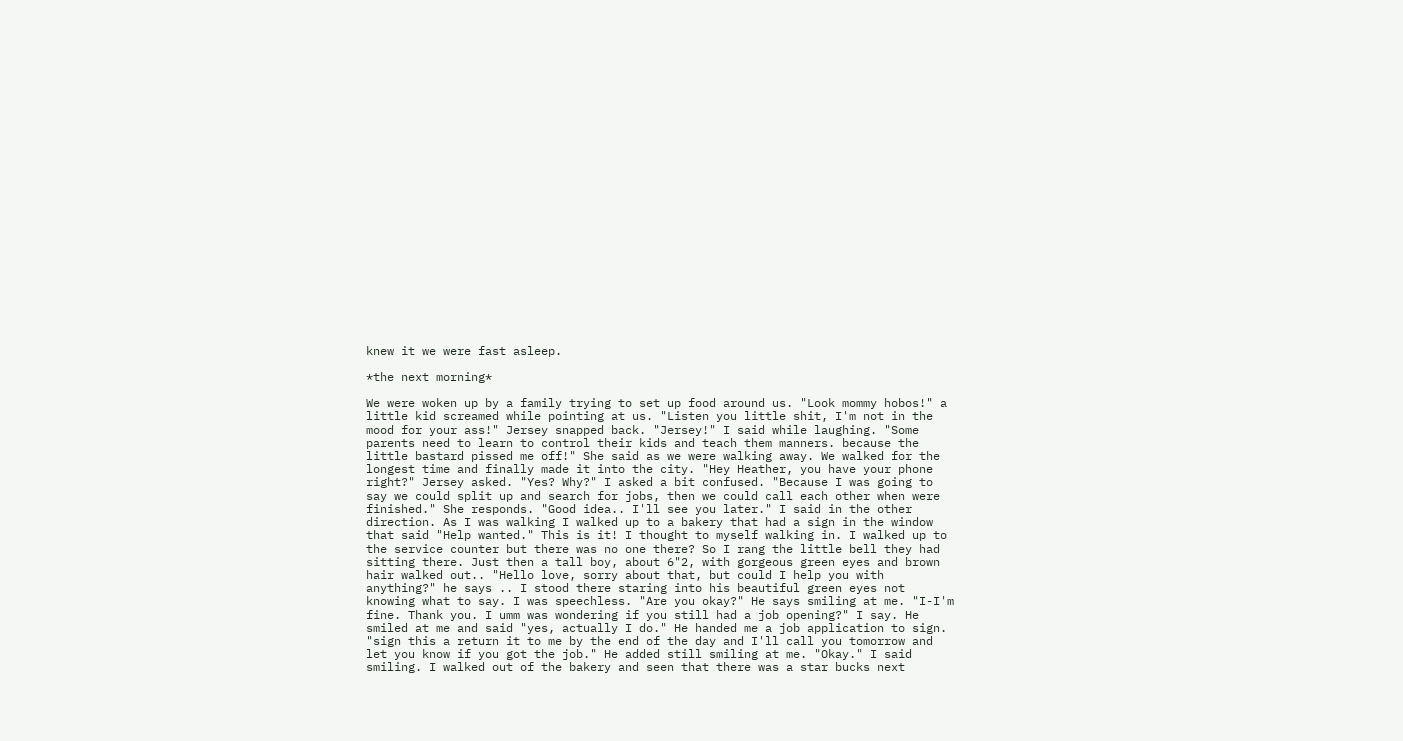knew it we were fast asleep.

*the next morning*

We were woken up by a family trying to set up food around us. "Look mommy hobos!" a little kid screamed while pointing at us. "Listen you little shit, I'm not in the mood for your ass!" Jersey snapped back. "Jersey!" I said while laughing. "Some parents need to learn to control their kids and teach them manners. because the little bastard pissed me off!" She said as we were walking away. We walked for the longest time and finally made it into the city. "Hey Heather, you have your phone right?" Jersey asked. "Yes? Why?" I asked a bit confused. "Because I was going to say we could split up and search for jobs, then we could call each other when were finished." She responds. "Good idea.. I'll see you later." I said in the other direction. As I was walking I walked up to a bakery that had a sign in the window that said "Help wanted." This is it! I thought to myself walking in. I walked up to the service counter but there was no one there? So I rang the little bell they had sitting there. Just then a tall boy, about 6"2, with gorgeous green eyes and brown hair walked out.. "Hello love, sorry about that, but could I help you with anything?" he says .. I stood there staring into his beautiful green eyes not knowing what to say. I was speechless. "Are you okay?" He says smiling at me. "I-I'm fine. Thank you. I umm was wondering if you still had a job opening?" I say. He smiled at me and said "yes, actually I do." He handed me a job application to sign. "sign this a return it to me by the end of the day and I'll call you tomorrow and let you know if you got the job." He added still smiling at me. "Okay." I said smiling. I walked out of the bakery and seen that there was a star bucks next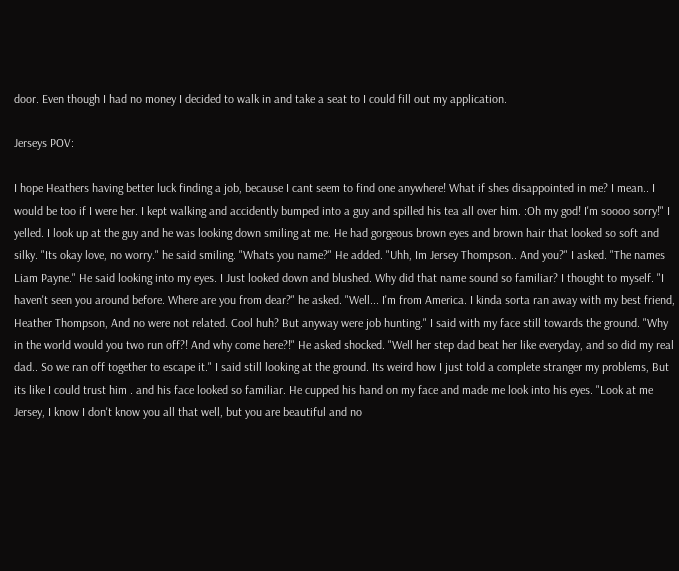door. Even though I had no money I decided to walk in and take a seat to I could fill out my application.

Jerseys POV:

I hope Heathers having better luck finding a job, because I cant seem to find one anywhere! What if shes disappointed in me? I mean.. I would be too if I were her. I kept walking and accidently bumped into a guy and spilled his tea all over him. :Oh my god! I'm soooo sorry!" I yelled. I look up at the guy and he was looking down smiling at me. He had gorgeous brown eyes and brown hair that looked so soft and silky. "Its okay love, no worry." he said smiling. "Whats you name?" He added. "Uhh, Im Jersey Thompson.. And you?" I asked. "The names Liam Payne." He said looking into my eyes. I Just looked down and blushed. Why did that name sound so familiar? I thought to myself. "I haven't seen you around before. Where are you from dear?" he asked. "Well... I'm from America. I kinda sorta ran away with my best friend, Heather Thompson, And no were not related. Cool huh? But anyway were job hunting." I said with my face still towards the ground. "Why in the world would you two run off?! And why come here?!" He asked shocked. "Well her step dad beat her like everyday, and so did my real dad.. So we ran off together to escape it." I said still looking at the ground. Its weird how I just told a complete stranger my problems, But its like I could trust him . and his face looked so familiar. He cupped his hand on my face and made me look into his eyes. "Look at me Jersey, I know I don't know you all that well, but you are beautiful and no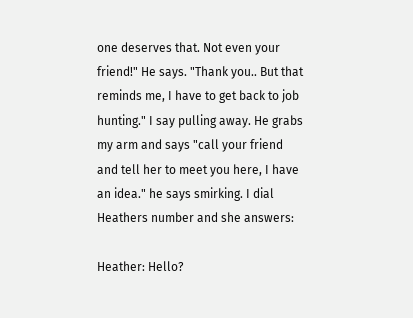one deserves that. Not even your friend!" He says. "Thank you.. But that reminds me, I have to get back to job hunting." I say pulling away. He grabs my arm and says "call your friend and tell her to meet you here, I have an idea." he says smirking. I dial Heathers number and she answers:

Heather: Hello?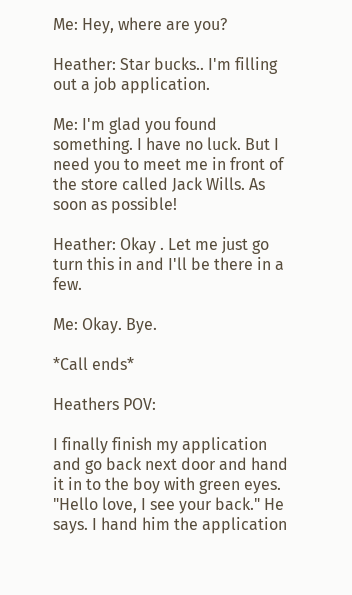Me: Hey, where are you?

Heather: Star bucks.. I'm filling out a job application.

Me: I'm glad you found something. I have no luck. But I need you to meet me in front of the store called Jack Wills. As soon as possible!

Heather: Okay . Let me just go turn this in and I'll be there in a few.

Me: Okay. Bye.

*Call ends*

Heathers POV:

I finally finish my application and go back next door and hand it in to the boy with green eyes. "Hello love, I see your back." He says. I hand him the application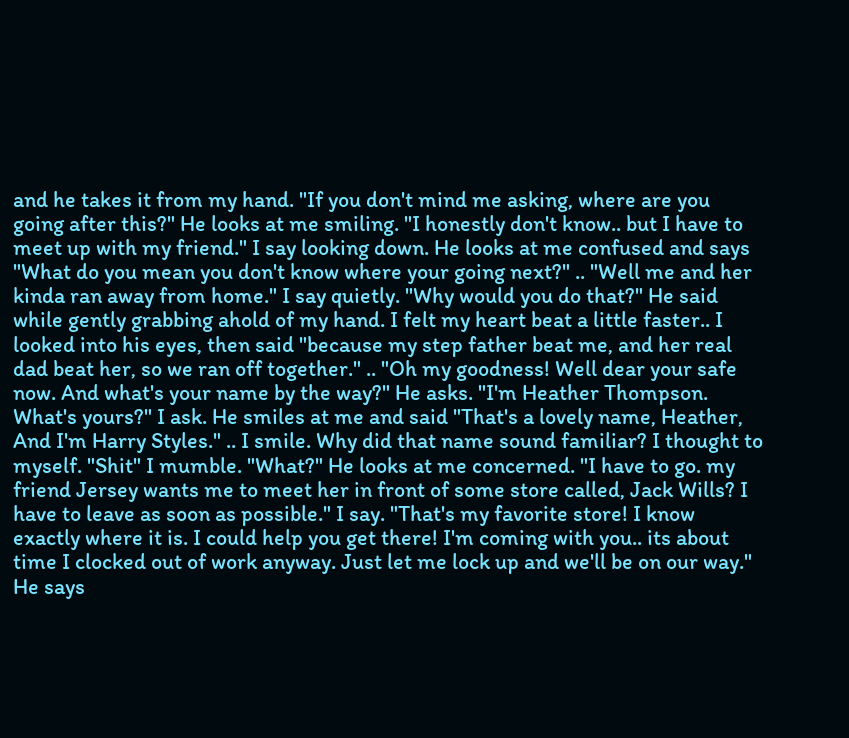and he takes it from my hand. "If you don't mind me asking, where are you going after this?" He looks at me smiling. "I honestly don't know.. but I have to meet up with my friend." I say looking down. He looks at me confused and says "What do you mean you don't know where your going next?" .. "Well me and her kinda ran away from home." I say quietly. "Why would you do that?" He said while gently grabbing ahold of my hand. I felt my heart beat a little faster.. I looked into his eyes, then said "because my step father beat me, and her real dad beat her, so we ran off together." .. "Oh my goodness! Well dear your safe now. And what's your name by the way?" He asks. "I'm Heather Thompson. What's yours?" I ask. He smiles at me and said "That's a lovely name, Heather, And I'm Harry Styles." .. I smile. Why did that name sound familiar? I thought to myself. "Shit" I mumble. "What?" He looks at me concerned. "I have to go. my friend Jersey wants me to meet her in front of some store called, Jack Wills? I have to leave as soon as possible." I say. "That's my favorite store! I know exactly where it is. I could help you get there! I'm coming with you.. its about time I clocked out of work anyway. Just let me lock up and we'll be on our way." He says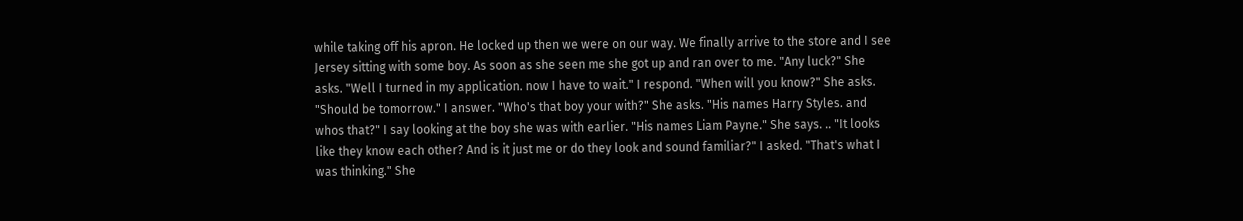while taking off his apron. He locked up then we were on our way. We finally arrive to the store and I see Jersey sitting with some boy. As soon as she seen me she got up and ran over to me. "Any luck?" She asks. "Well I turned in my application. now I have to wait." I respond. "When will you know?" She asks. "Should be tomorrow." I answer. "Who's that boy your with?" She asks. "His names Harry Styles. and whos that?" I say looking at the boy she was with earlier. "His names Liam Payne." She says. .. "It looks like they know each other? And is it just me or do they look and sound familiar?" I asked. "That's what I was thinking." She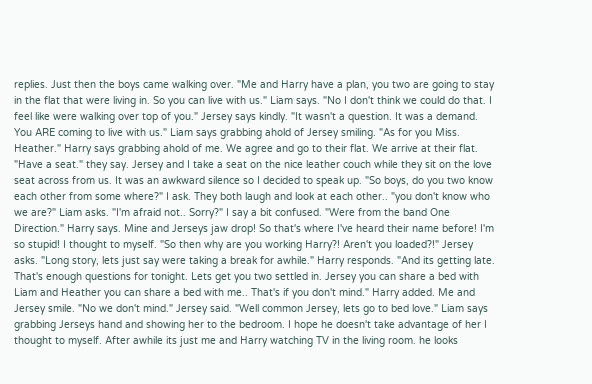replies. Just then the boys came walking over. "Me and Harry have a plan, you two are going to stay in the flat that were living in. So you can live with us." Liam says. "No I don't think we could do that. I feel like were walking over top of you." Jersey says kindly. "It wasn't a question. It was a demand. You ARE coming to live with us." Liam says grabbing ahold of Jersey smiling. "As for you Miss. Heather." Harry says grabbing ahold of me. We agree and go to their flat. We arrive at their flat. "Have a seat." they say. Jersey and I take a seat on the nice leather couch while they sit on the love seat across from us. It was an awkward silence so I decided to speak up. "So boys, do you two know each other from some where?" I ask. They both laugh and look at each other.. "you don't know who we are?" Liam asks. "I'm afraid not.. Sorry?" I say a bit confused. "Were from the band One Direction." Harry says. Mine and Jerseys jaw drop! So that's where I've heard their name before! I'm so stupid! I thought to myself. "So then why are you working Harry?! Aren't you loaded?!" Jersey asks. "Long story, lets just say were taking a break for awhile." Harry responds. "And its getting late. That's enough questions for tonight. Lets get you two settled in. Jersey you can share a bed with Liam and Heather you can share a bed with me.. That's if you don't mind." Harry added. Me and Jersey smile. "No we don't mind." Jersey said. "Well common Jersey, lets go to bed love." Liam says grabbing Jerseys hand and showing her to the bedroom. I hope he doesn't take advantage of her I thought to myself. After awhile its just me and Harry watching TV in the living room. he looks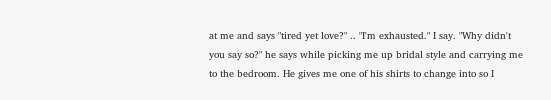at me and says "tired yet love?" .. "I'm exhausted." I say. "Why didn't you say so?" he says while picking me up bridal style and carrying me to the bedroom. He gives me one of his shirts to change into so I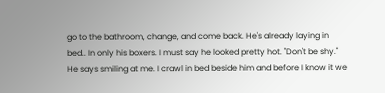go to the bathroom, change, and come back. He's already laying in bed.. In only his boxers. I must say he looked pretty hot. "Don't be shy." He says smiling at me. I crawl in bed beside him and before I know it we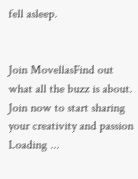fell asleep.


Join MovellasFind out what all the buzz is about. Join now to start sharing your creativity and passion
Loading ...